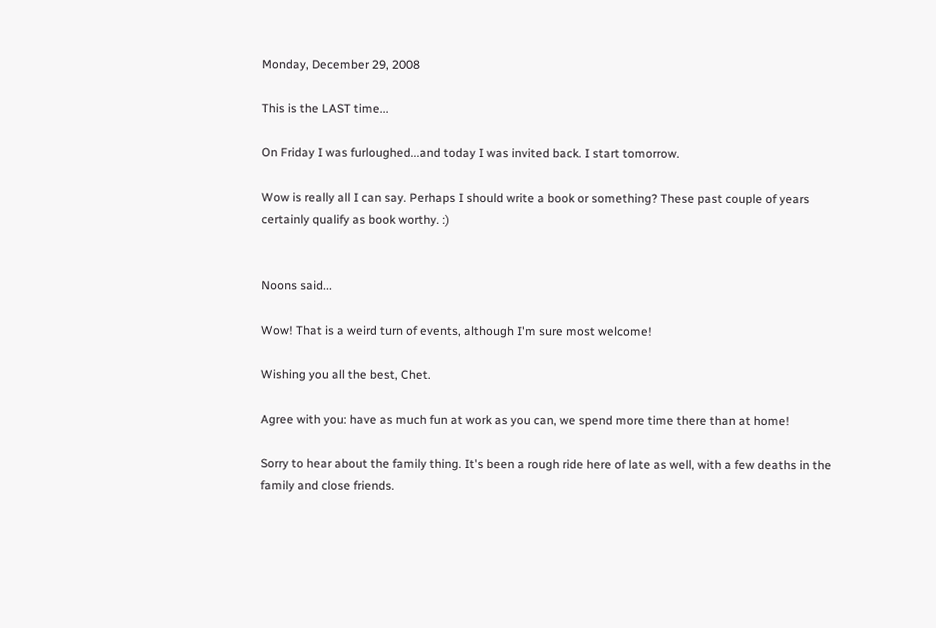Monday, December 29, 2008

This is the LAST time...

On Friday I was furloughed...and today I was invited back. I start tomorrow.

Wow is really all I can say. Perhaps I should write a book or something? These past couple of years certainly qualify as book worthy. :)


Noons said...

Wow! That is a weird turn of events, although I'm sure most welcome!

Wishing you all the best, Chet.

Agree with you: have as much fun at work as you can, we spend more time there than at home!

Sorry to hear about the family thing. It's been a rough ride here of late as well, with a few deaths in the family and close friends.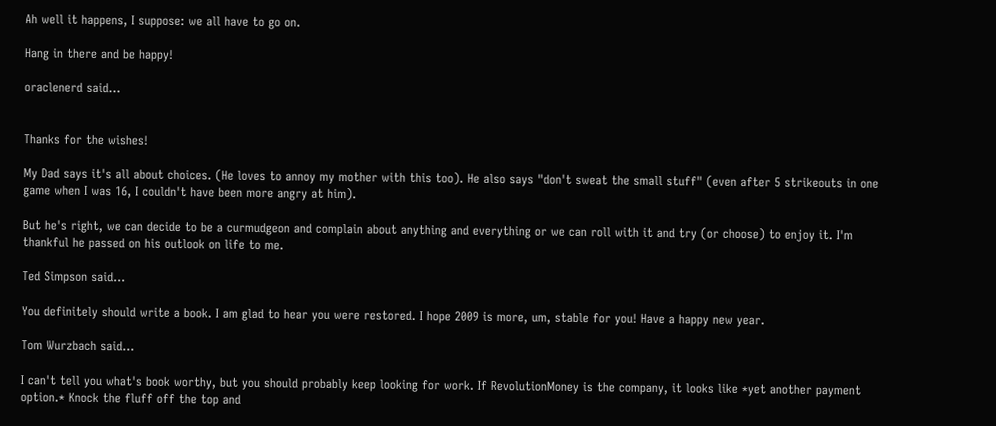Ah well it happens, I suppose: we all have to go on.

Hang in there and be happy!

oraclenerd said...


Thanks for the wishes!

My Dad says it's all about choices. (He loves to annoy my mother with this too). He also says "don't sweat the small stuff" (even after 5 strikeouts in one game when I was 16, I couldn't have been more angry at him).

But he's right, we can decide to be a curmudgeon and complain about anything and everything or we can roll with it and try (or choose) to enjoy it. I'm thankful he passed on his outlook on life to me.

Ted Simpson said...

You definitely should write a book. I am glad to hear you were restored. I hope 2009 is more, um, stable for you! Have a happy new year.

Tom Wurzbach said...

I can't tell you what's book worthy, but you should probably keep looking for work. If RevolutionMoney is the company, it looks like *yet another payment option.* Knock the fluff off the top and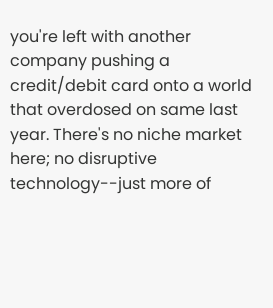you're left with another company pushing a credit/debit card onto a world that overdosed on same last year. There's no niche market here; no disruptive technology--just more of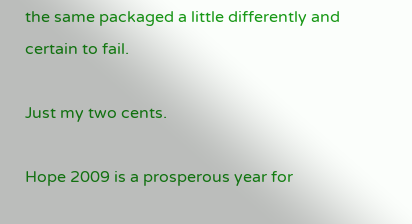the same packaged a little differently and certain to fail.

Just my two cents.

Hope 2009 is a prosperous year for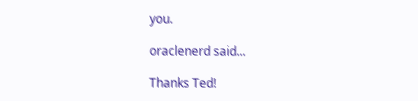you.

oraclenerd said...

Thanks Ted!